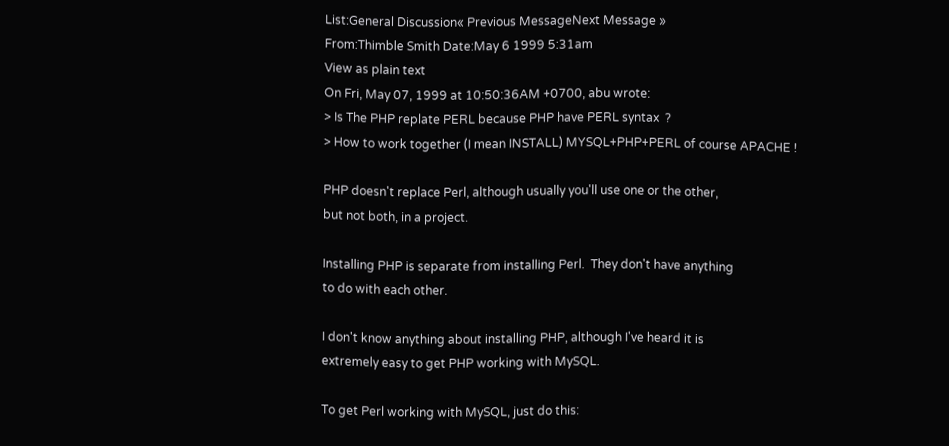List:General Discussion« Previous MessageNext Message »
From:Thimble Smith Date:May 6 1999 5:31am
View as plain text
On Fri, May 07, 1999 at 10:50:36AM +0700, abu wrote:
> Is The PHP replate PERL because PHP have PERL syntax  ?
> How to work together (I mean INSTALL) MYSQL+PHP+PERL of course APACHE !

PHP doesn't replace Perl, although usually you'll use one or the other,
but not both, in a project.

Installing PHP is separate from installing Perl.  They don't have anything
to do with each other.

I don't know anything about installing PHP, although I've heard it is
extremely easy to get PHP working with MySQL.

To get Perl working with MySQL, just do this: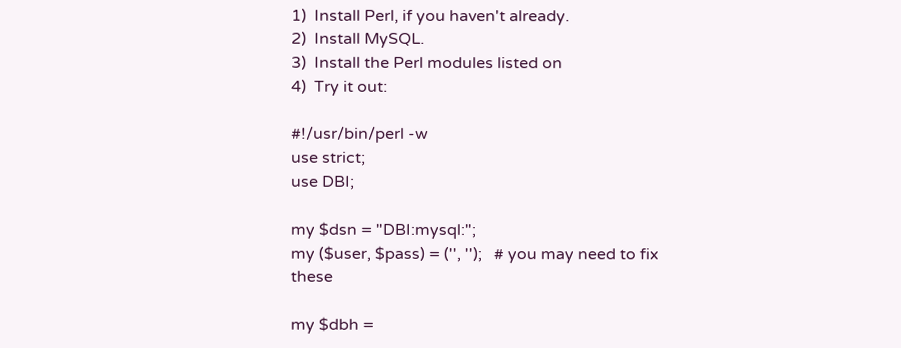1)  Install Perl, if you haven't already.
2)  Install MySQL.
3)  Install the Perl modules listed on
4)  Try it out:

#!/usr/bin/perl -w
use strict;
use DBI;

my $dsn = "DBI:mysql:";
my ($user, $pass) = ('', '');   # you may need to fix these

my $dbh =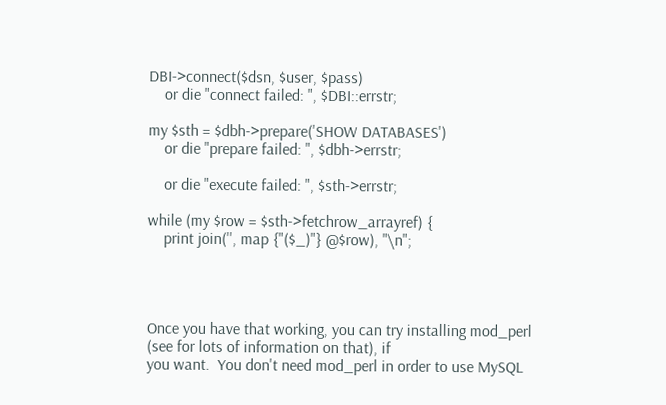DBI->connect($dsn, $user, $pass)
    or die "connect failed: ", $DBI::errstr;

my $sth = $dbh->prepare('SHOW DATABASES')
    or die "prepare failed: ", $dbh->errstr;

    or die "execute failed: ", $sth->errstr;

while (my $row = $sth->fetchrow_arrayref) {
    print join('', map {"($_)"} @$row), "\n";




Once you have that working, you can try installing mod_perl
(see for lots of information on that), if
you want.  You don't need mod_perl in order to use MySQL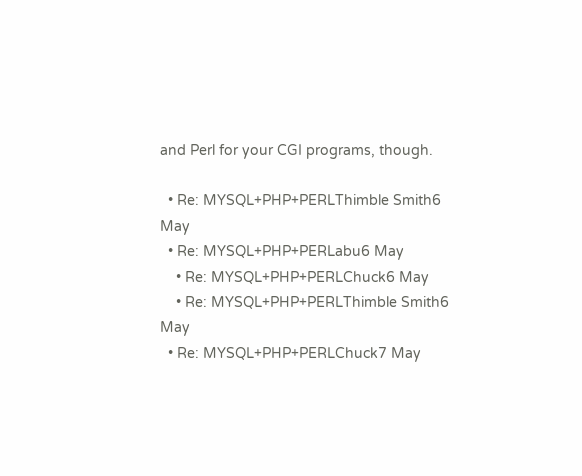and Perl for your CGI programs, though.

  • Re: MYSQL+PHP+PERLThimble Smith6 May
  • Re: MYSQL+PHP+PERLabu6 May
    • Re: MYSQL+PHP+PERLChuck6 May
    • Re: MYSQL+PHP+PERLThimble Smith6 May
  • Re: MYSQL+PHP+PERLChuck7 May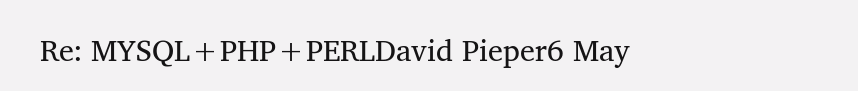Re: MYSQL+PHP+PERLDavid Pieper6 May